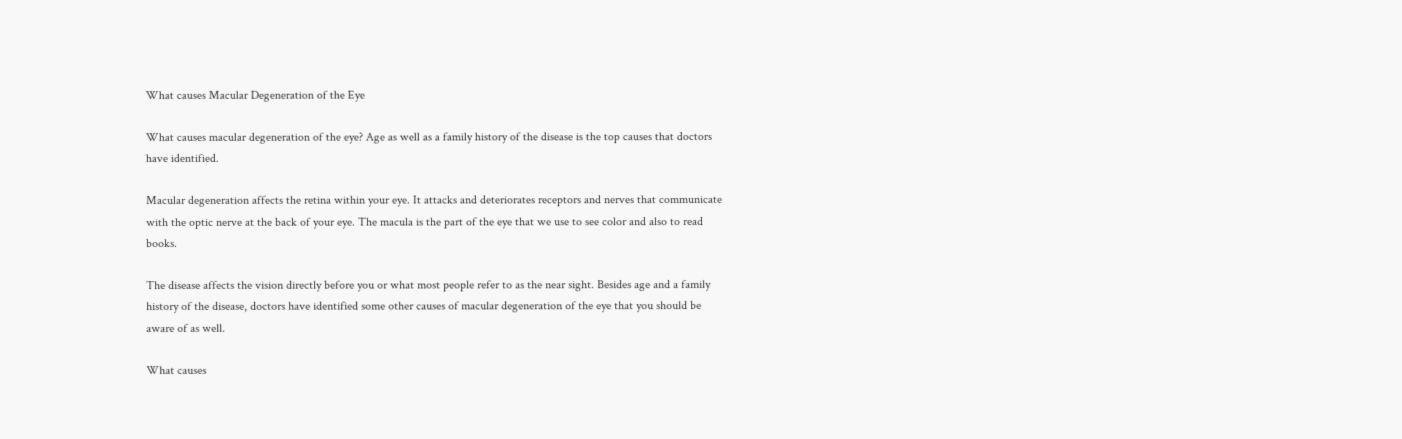What causes Macular Degeneration of the Eye

What causes macular degeneration of the eye? Age as well as a family history of the disease is the top causes that doctors have identified.

Macular degeneration affects the retina within your eye. It attacks and deteriorates receptors and nerves that communicate with the optic nerve at the back of your eye. The macula is the part of the eye that we use to see color and also to read books.

The disease affects the vision directly before you or what most people refer to as the near sight. Besides age and a family history of the disease, doctors have identified some other causes of macular degeneration of the eye that you should be aware of as well.

What causes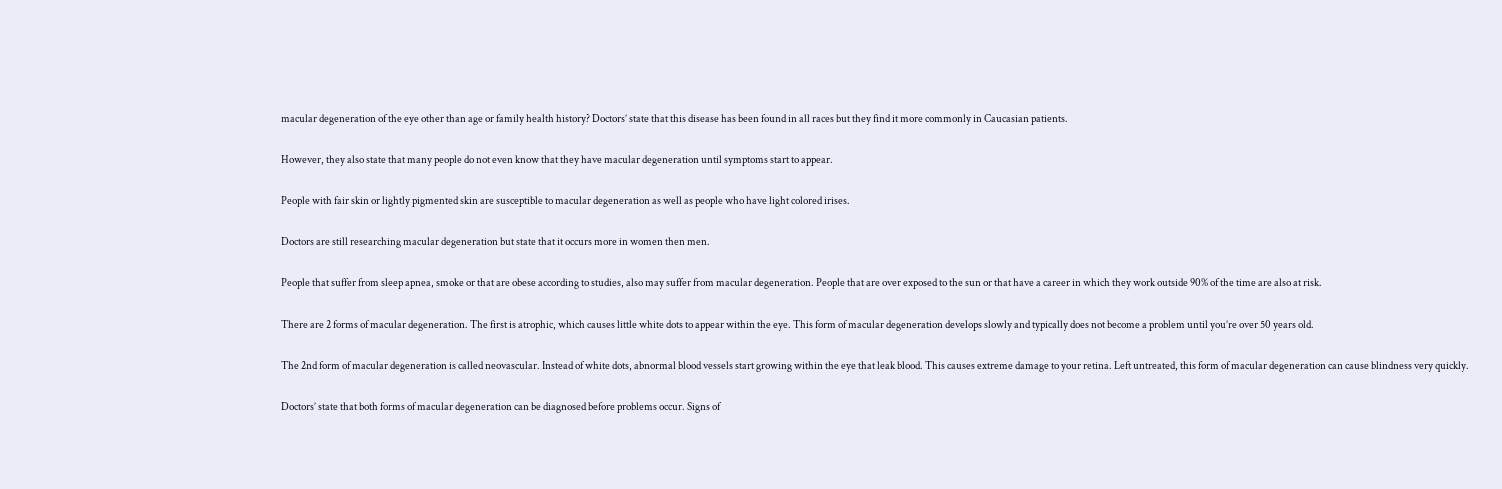macular degeneration of the eye other than age or family health history? Doctors’ state that this disease has been found in all races but they find it more commonly in Caucasian patients.

However, they also state that many people do not even know that they have macular degeneration until symptoms start to appear.

People with fair skin or lightly pigmented skin are susceptible to macular degeneration as well as people who have light colored irises.

Doctors are still researching macular degeneration but state that it occurs more in women then men.

People that suffer from sleep apnea, smoke or that are obese according to studies, also may suffer from macular degeneration. People that are over exposed to the sun or that have a career in which they work outside 90% of the time are also at risk.

There are 2 forms of macular degeneration. The first is atrophic, which causes little white dots to appear within the eye. This form of macular degeneration develops slowly and typically does not become a problem until you’re over 50 years old.

The 2nd form of macular degeneration is called neovascular. Instead of white dots, abnormal blood vessels start growing within the eye that leak blood. This causes extreme damage to your retina. Left untreated, this form of macular degeneration can cause blindness very quickly.

Doctors’ state that both forms of macular degeneration can be diagnosed before problems occur. Signs of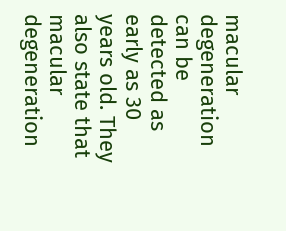macular degeneration can be detected as early as 30 years old. They also state that macular degeneration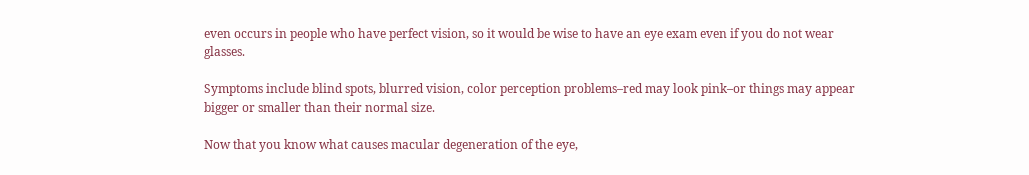even occurs in people who have perfect vision, so it would be wise to have an eye exam even if you do not wear glasses.

Symptoms include blind spots, blurred vision, color perception problems–red may look pink–or things may appear bigger or smaller than their normal size.

Now that you know what causes macular degeneration of the eye,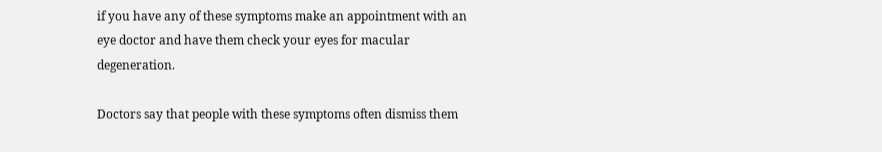if you have any of these symptoms make an appointment with an eye doctor and have them check your eyes for macular degeneration.

Doctors say that people with these symptoms often dismiss them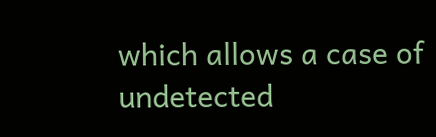which allows a case of undetected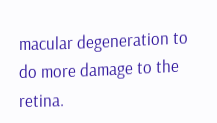macular degeneration to do more damage to the retina.